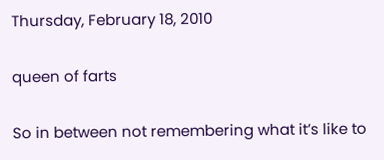Thursday, February 18, 2010

queen of farts

So in between not remembering what it’s like to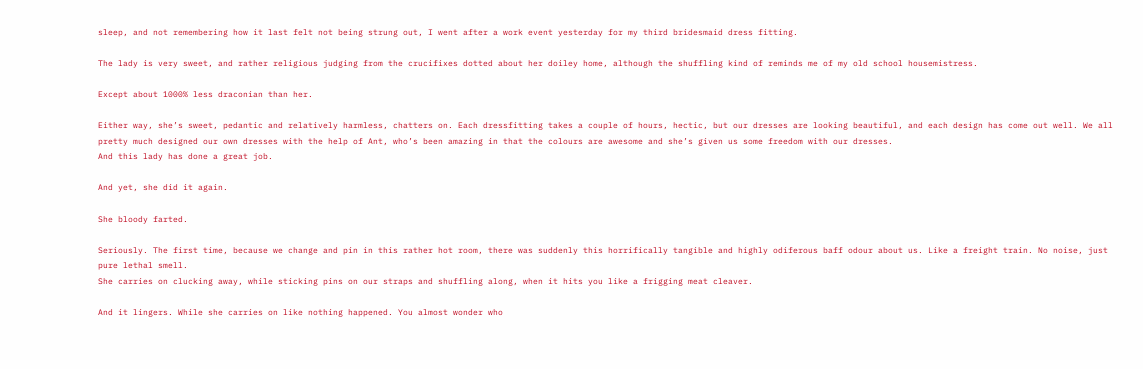sleep, and not remembering how it last felt not being strung out, I went after a work event yesterday for my third bridesmaid dress fitting.

The lady is very sweet, and rather religious judging from the crucifixes dotted about her doiley home, although the shuffling kind of reminds me of my old school housemistress.

Except about 1000% less draconian than her.

Either way, she’s sweet, pedantic and relatively harmless, chatters on. Each dressfitting takes a couple of hours, hectic, but our dresses are looking beautiful, and each design has come out well. We all pretty much designed our own dresses with the help of Ant, who’s been amazing in that the colours are awesome and she’s given us some freedom with our dresses.
And this lady has done a great job.

And yet, she did it again.

She bloody farted.

Seriously. The first time, because we change and pin in this rather hot room, there was suddenly this horrifically tangible and highly odiferous baff odour about us. Like a freight train. No noise, just pure lethal smell.
She carries on clucking away, while sticking pins on our straps and shuffling along, when it hits you like a frigging meat cleaver.

And it lingers. While she carries on like nothing happened. You almost wonder who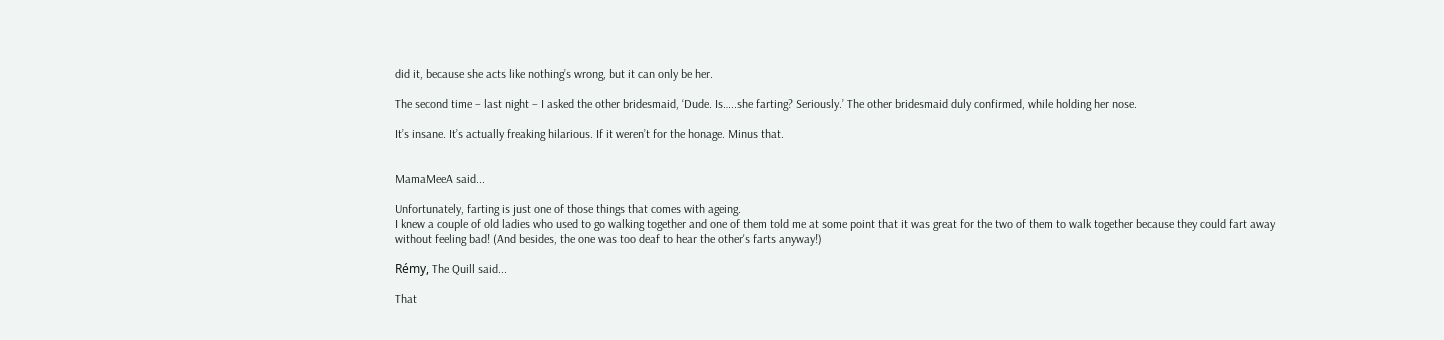did it, because she acts like nothing’s wrong, but it can only be her.

The second time – last night – I asked the other bridesmaid, ‘Dude. Is…..she farting? Seriously.’ The other bridesmaid duly confirmed, while holding her nose.

It’s insane. It’s actually freaking hilarious. If it weren’t for the honage. Minus that.


MamaMeeA said...

Unfortunately, farting is just one of those things that comes with ageing.
I knew a couple of old ladies who used to go walking together and one of them told me at some point that it was great for the two of them to walk together because they could fart away without feeling bad! (And besides, the one was too deaf to hear the other's farts anyway!)

Rémy, The Quill said...

That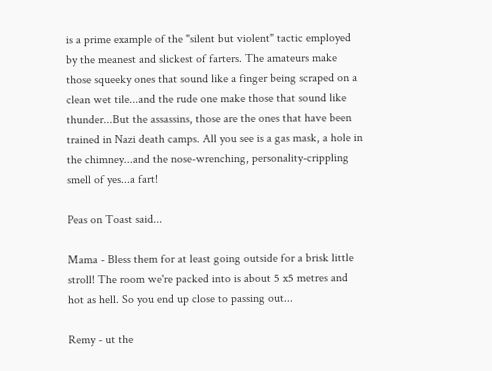is a prime example of the "silent but violent" tactic employed by the meanest and slickest of farters. The amateurs make those squeeky ones that sound like a finger being scraped on a clean wet tile...and the rude one make those that sound like thunder...But the assassins, those are the ones that have been trained in Nazi death camps. All you see is a gas mask, a hole in the chimney...and the nose-wrenching, personality-crippling smell of yes...a fart!

Peas on Toast said...

Mama - Bless them for at least going outside for a brisk little stroll! The room we're packed into is about 5 x5 metres and hot as hell. So you end up close to passing out...

Remy - ut the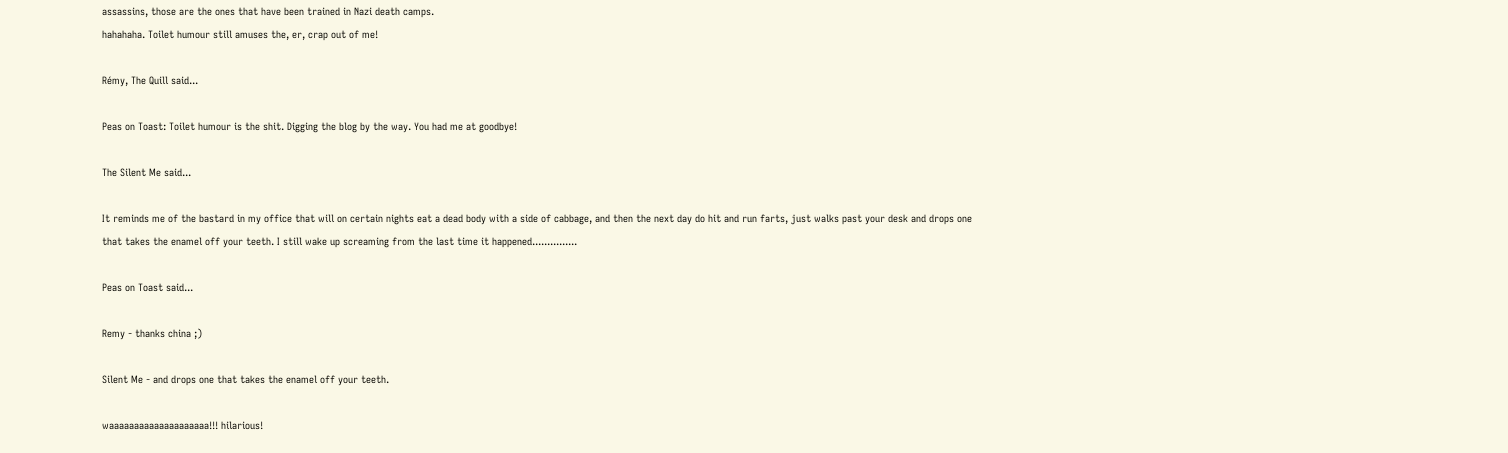assassins, those are the ones that have been trained in Nazi death camps.
hahahaha. Toilet humour still amuses the, er, crap out of me!

Rémy, The Quill said...

Peas on Toast: Toilet humour is the shit. Digging the blog by the way. You had me at goodbye!

The Silent Me said...

It reminds me of the bastard in my office that will on certain nights eat a dead body with a side of cabbage, and then the next day do hit and run farts, just walks past your desk and drops one that takes the enamel off your teeth. I still wake up screaming from the last time it happened...............

Peas on Toast said...

Remy - thanks china ;)

Silent Me - and drops one that takes the enamel off your teeth.

waaaaaaaaaaaaaaaaaaaa!!! hilarious!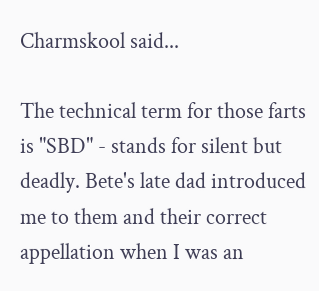Charmskool said...

The technical term for those farts is "SBD" - stands for silent but deadly. Bete's late dad introduced me to them and their correct appellation when I was an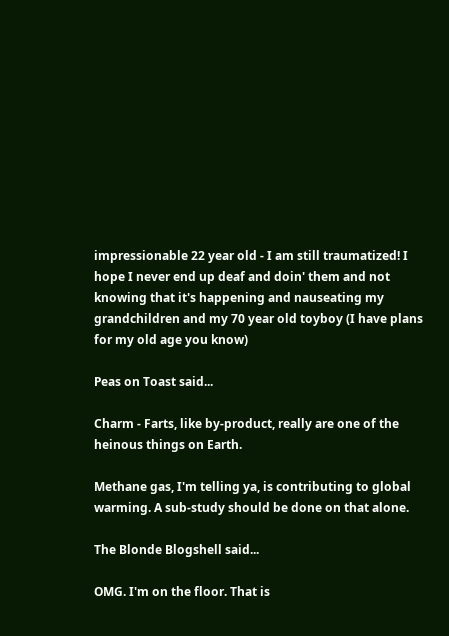impressionable 22 year old - I am still traumatized! I hope I never end up deaf and doin' them and not knowing that it's happening and nauseating my grandchildren and my 70 year old toyboy (I have plans for my old age you know)

Peas on Toast said...

Charm - Farts, like by-product, really are one of the heinous things on Earth.

Methane gas, I'm telling ya, is contributing to global warming. A sub-study should be done on that alone.

The Blonde Blogshell said...

OMG. I'm on the floor. That is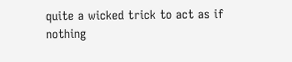quite a wicked trick to act as if nothing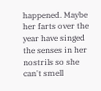happened. Maybe her farts over the year have singed the senses in her nostrils so she can't smell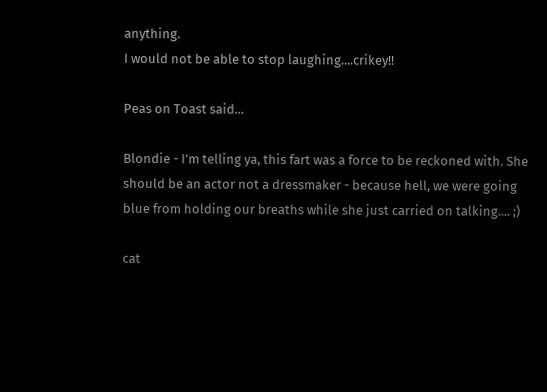anything.
I would not be able to stop laughing....crikey!!

Peas on Toast said...

Blondie - I'm telling ya, this fart was a force to be reckoned with. She should be an actor not a dressmaker - because hell, we were going blue from holding our breaths while she just carried on talking.... ;)

cat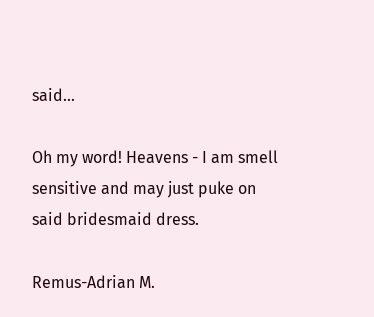said...

Oh my word! Heavens - I am smell sensitive and may just puke on said bridesmaid dress.

Remus-Adrian M.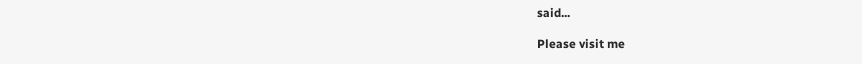said...

Please visit me